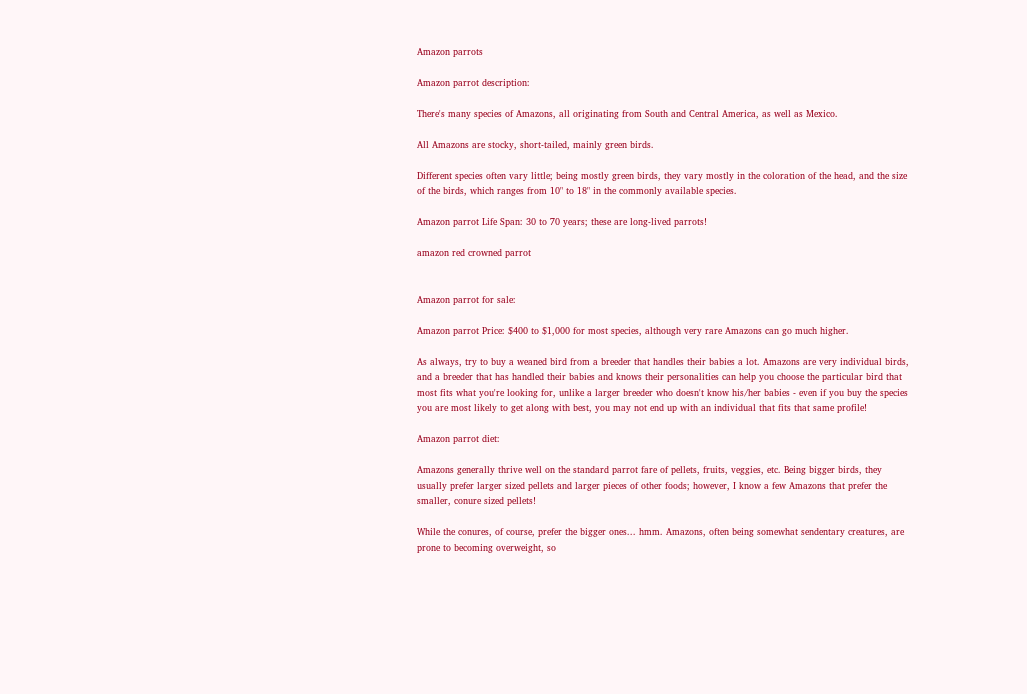Amazon parrots

Amazon parrot description:

There's many species of Amazons, all originating from South and Central America, as well as Mexico.

All Amazons are stocky, short-tailed, mainly green birds.

Different species often vary little; being mostly green birds, they vary mostly in the coloration of the head, and the size of the birds, which ranges from 10" to 18" in the commonly available species.

Amazon parrot Life Span: 30 to 70 years; these are long-lived parrots!

amazon red crowned parrot


Amazon parrot for sale:

Amazon parrot Price: $400 to $1,000 for most species, although very rare Amazons can go much higher.

As always, try to buy a weaned bird from a breeder that handles their babies a lot. Amazons are very individual birds, and a breeder that has handled their babies and knows their personalities can help you choose the particular bird that most fits what you're looking for, unlike a larger breeder who doesn't know his/her babies - even if you buy the species you are most likely to get along with best, you may not end up with an individual that fits that same profile!

Amazon parrot diet:

Amazons generally thrive well on the standard parrot fare of pellets, fruits, veggies, etc. Being bigger birds, they usually prefer larger sized pellets and larger pieces of other foods; however, I know a few Amazons that prefer the smaller, conure sized pellets!

While the conures, of course, prefer the bigger ones... hmm. Amazons, often being somewhat sendentary creatures, are prone to becoming overweight, so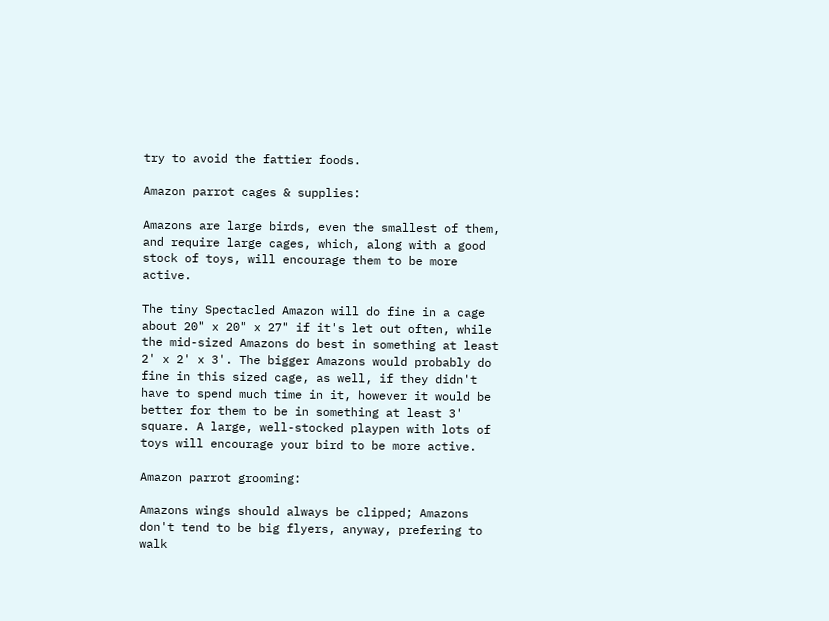try to avoid the fattier foods.

Amazon parrot cages & supplies:

Amazons are large birds, even the smallest of them, and require large cages, which, along with a good stock of toys, will encourage them to be more active.

The tiny Spectacled Amazon will do fine in a cage about 20" x 20" x 27" if it's let out often, while the mid-sized Amazons do best in something at least 2' x 2' x 3'. The bigger Amazons would probably do fine in this sized cage, as well, if they didn't have to spend much time in it, however it would be better for them to be in something at least 3' square. A large, well-stocked playpen with lots of toys will encourage your bird to be more active.

Amazon parrot grooming:

Amazons wings should always be clipped; Amazons don't tend to be big flyers, anyway, prefering to walk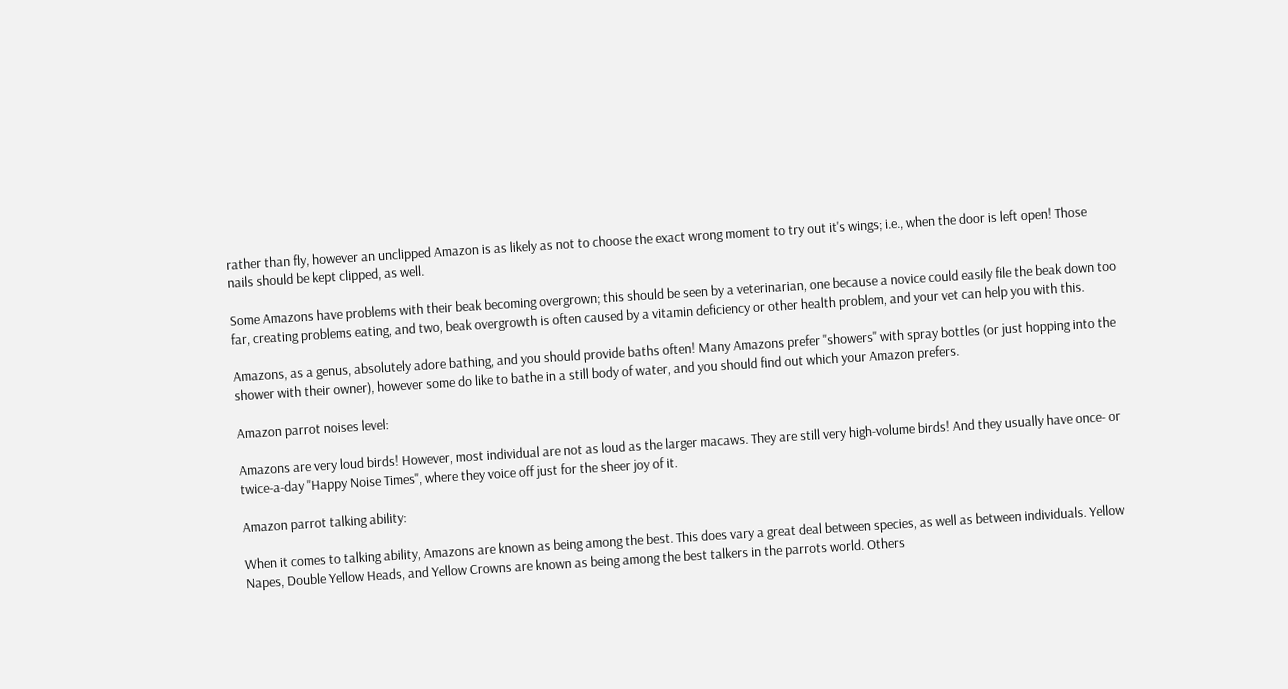rather than fly, however an unclipped Amazon is as likely as not to choose the exact wrong moment to try out it's wings; i.e., when the door is left open! Those nails should be kept clipped, as well.

Some Amazons have problems with their beak becoming overgrown; this should be seen by a veterinarian, one because a novice could easily file the beak down too far, creating problems eating, and two, beak overgrowth is often caused by a vitamin deficiency or other health problem, and your vet can help you with this.

Amazons, as a genus, absolutely adore bathing, and you should provide baths often! Many Amazons prefer "showers" with spray bottles (or just hopping into the shower with their owner), however some do like to bathe in a still body of water, and you should find out which your Amazon prefers.

Amazon parrot noises level:

Amazons are very loud birds! However, most individual are not as loud as the larger macaws. They are still very high-volume birds! And they usually have once- or twice-a-day "Happy Noise Times", where they voice off just for the sheer joy of it.

Amazon parrot talking ability:

When it comes to talking ability, Amazons are known as being among the best. This does vary a great deal between species, as well as between individuals. Yellow Napes, Double Yellow Heads, and Yellow Crowns are known as being among the best talkers in the parrots world. Others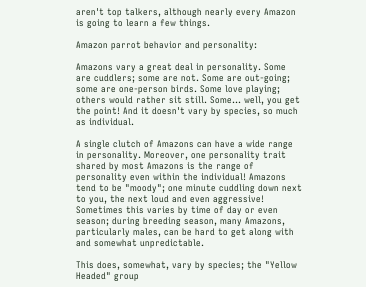aren't top talkers, although nearly every Amazon is going to learn a few things.

Amazon parrot behavior and personality:

Amazons vary a great deal in personality. Some are cuddlers; some are not. Some are out-going; some are one-person birds. Some love playing; others would rather sit still. Some... well, you get the point! And it doesn't vary by species, so much as individual.

A single clutch of Amazons can have a wide range in personality. Moreover, one personality trait shared by most Amazons is the range of personality even within the individual! Amazons tend to be "moody"; one minute cuddling down next to you, the next loud and even aggressive! Sometimes this varies by time of day or even season; during breeding season, many Amazons, particularly males, can be hard to get along with and somewhat unpredictable.

This does, somewhat, vary by species; the "Yellow Headed" group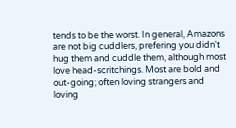tends to be the worst. In general, Amazons are not big cuddlers, prefering you didn't hug them and cuddle them, although most love head-scritchings. Most are bold and out-going; often loving strangers and loving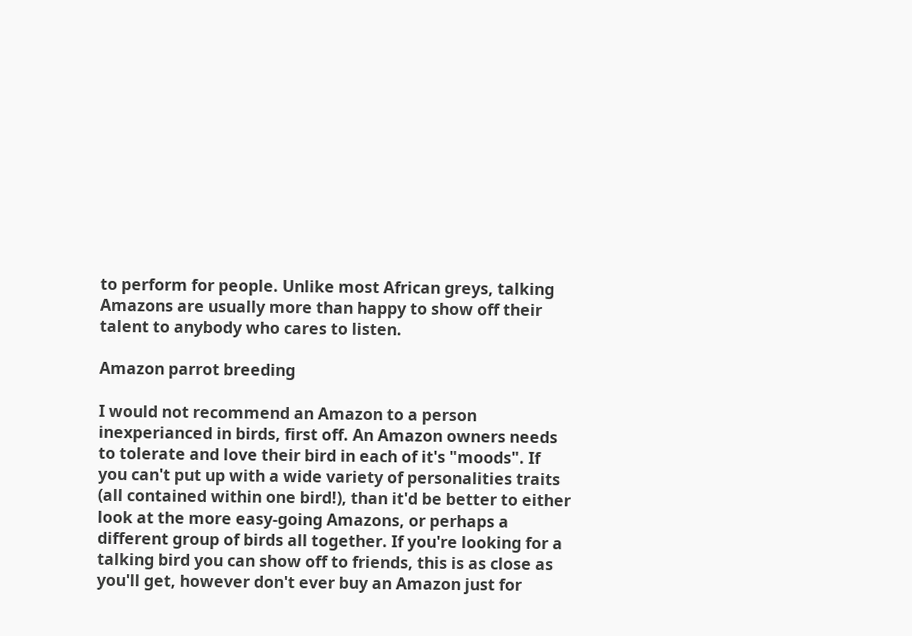to perform for people. Unlike most African greys, talking Amazons are usually more than happy to show off their talent to anybody who cares to listen.

Amazon parrot breeding

I would not recommend an Amazon to a person inexperianced in birds, first off. An Amazon owners needs to tolerate and love their bird in each of it's "moods". If you can't put up with a wide variety of personalities traits (all contained within one bird!), than it'd be better to either look at the more easy-going Amazons, or perhaps a different group of birds all together. If you're looking for a talking bird you can show off to friends, this is as close as you'll get, however don't ever buy an Amazon just for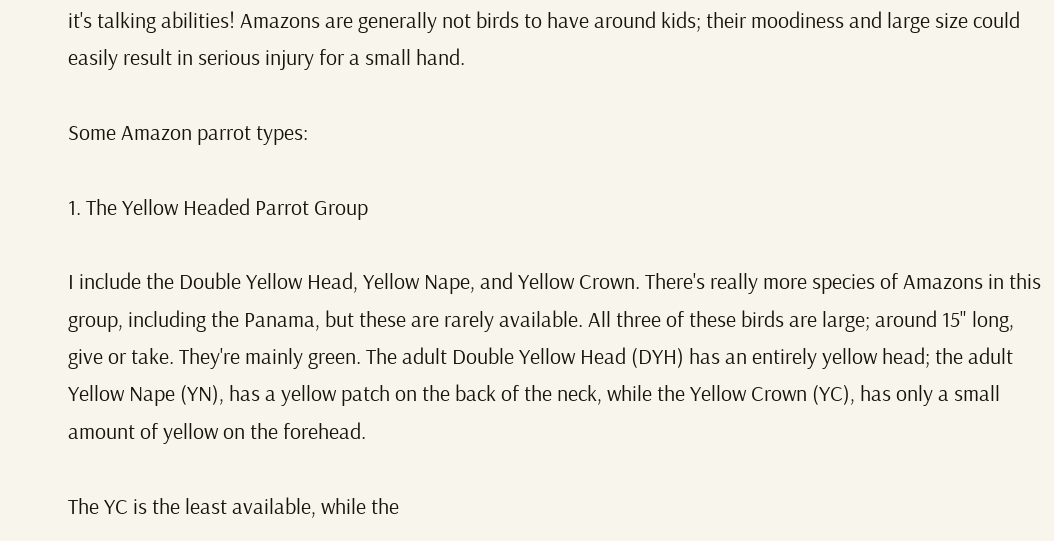it's talking abilities! Amazons are generally not birds to have around kids; their moodiness and large size could easily result in serious injury for a small hand.

Some Amazon parrot types:

1. The Yellow Headed Parrot Group

I include the Double Yellow Head, Yellow Nape, and Yellow Crown. There's really more species of Amazons in this group, including the Panama, but these are rarely available. All three of these birds are large; around 15" long, give or take. They're mainly green. The adult Double Yellow Head (DYH) has an entirely yellow head; the adult Yellow Nape (YN), has a yellow patch on the back of the neck, while the Yellow Crown (YC), has only a small amount of yellow on the forehead.

The YC is the least available, while the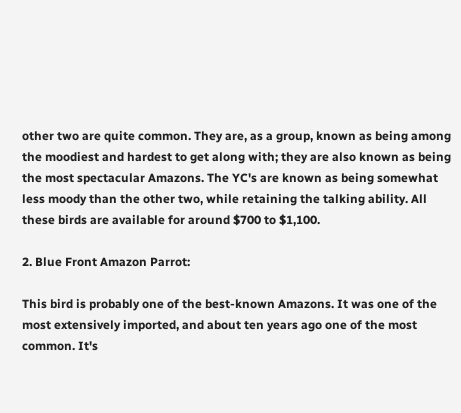other two are quite common. They are, as a group, known as being among the moodiest and hardest to get along with; they are also known as being the most spectacular Amazons. The YC's are known as being somewhat less moody than the other two, while retaining the talking ability. All these birds are available for around $700 to $1,100.

2. Blue Front Amazon Parrot:

This bird is probably one of the best-known Amazons. It was one of the most extensively imported, and about ten years ago one of the most common. It's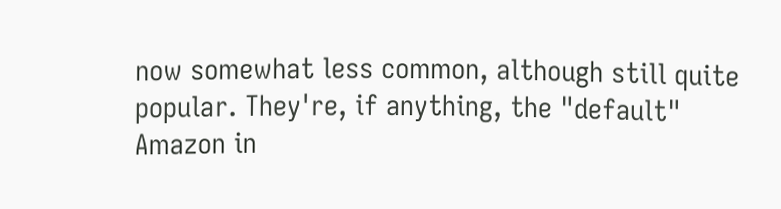now somewhat less common, although still quite popular. They're, if anything, the "default" Amazon in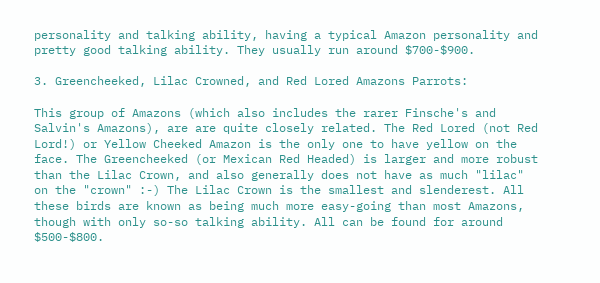personality and talking ability, having a typical Amazon personality and pretty good talking ability. They usually run around $700-$900.

3. Greencheeked, Lilac Crowned, and Red Lored Amazons Parrots:

This group of Amazons (which also includes the rarer Finsche's and Salvin's Amazons), are are quite closely related. The Red Lored (not Red Lord!) or Yellow Cheeked Amazon is the only one to have yellow on the face. The Greencheeked (or Mexican Red Headed) is larger and more robust than the Lilac Crown, and also generally does not have as much "lilac" on the "crown" :-) The Lilac Crown is the smallest and slenderest. All these birds are known as being much more easy-going than most Amazons, though with only so-so talking ability. All can be found for around $500-$800.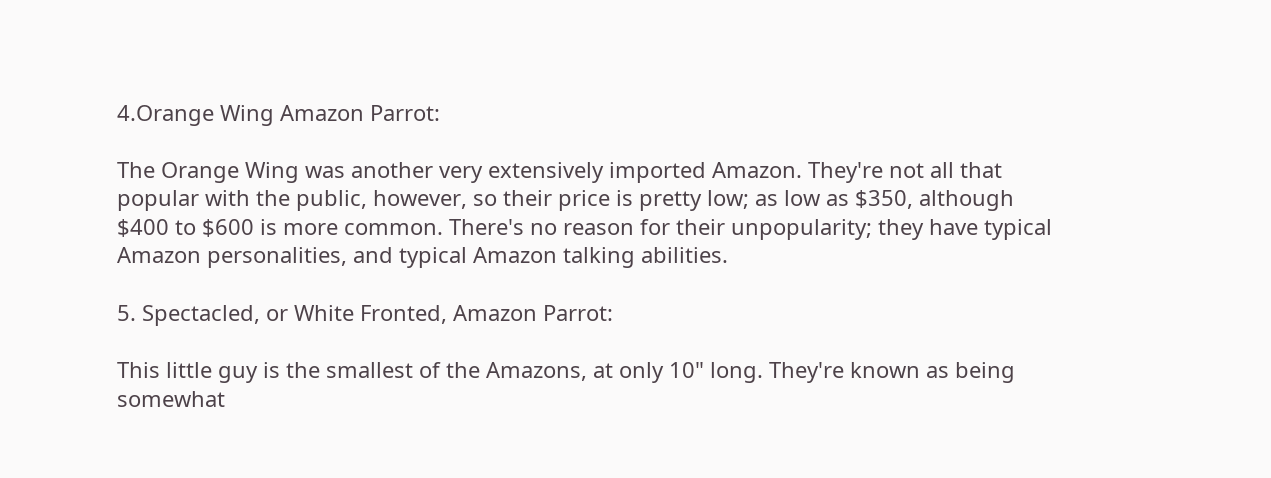4.Orange Wing Amazon Parrot:

The Orange Wing was another very extensively imported Amazon. They're not all that popular with the public, however, so their price is pretty low; as low as $350, although $400 to $600 is more common. There's no reason for their unpopularity; they have typical Amazon personalities, and typical Amazon talking abilities.

5. Spectacled, or White Fronted, Amazon Parrot:

This little guy is the smallest of the Amazons, at only 10" long. They're known as being somewhat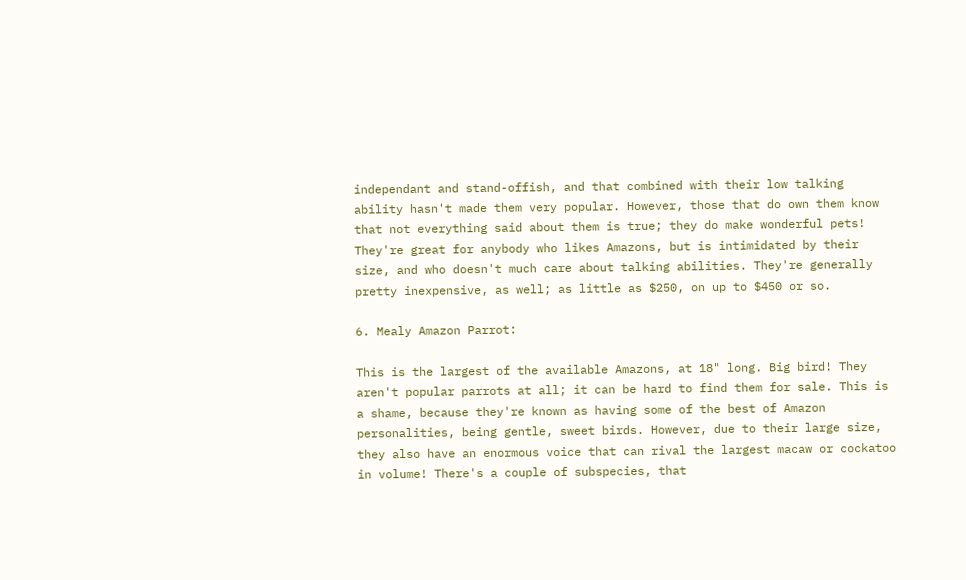independant and stand-offish, and that combined with their low talking ability hasn't made them very popular. However, those that do own them know that not everything said about them is true; they do make wonderful pets! They're great for anybody who likes Amazons, but is intimidated by their size, and who doesn't much care about talking abilities. They're generally pretty inexpensive, as well; as little as $250, on up to $450 or so.

6. Mealy Amazon Parrot:

This is the largest of the available Amazons, at 18" long. Big bird! They aren't popular parrots at all; it can be hard to find them for sale. This is a shame, because they're known as having some of the best of Amazon personalities, being gentle, sweet birds. However, due to their large size, they also have an enormous voice that can rival the largest macaw or cockatoo in volume! There's a couple of subspecies, that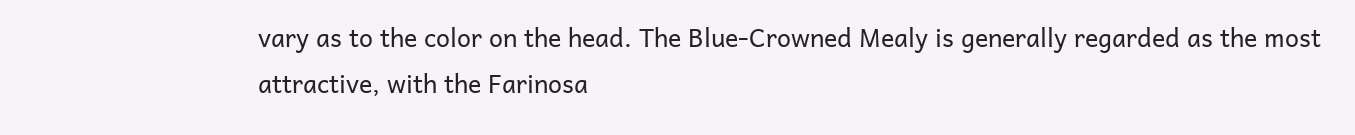vary as to the color on the head. The Blue-Crowned Mealy is generally regarded as the most attractive, with the Farinosa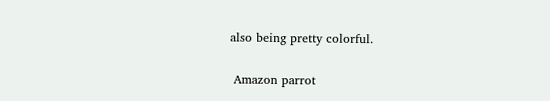also being pretty colorful.


 Amazon parrot